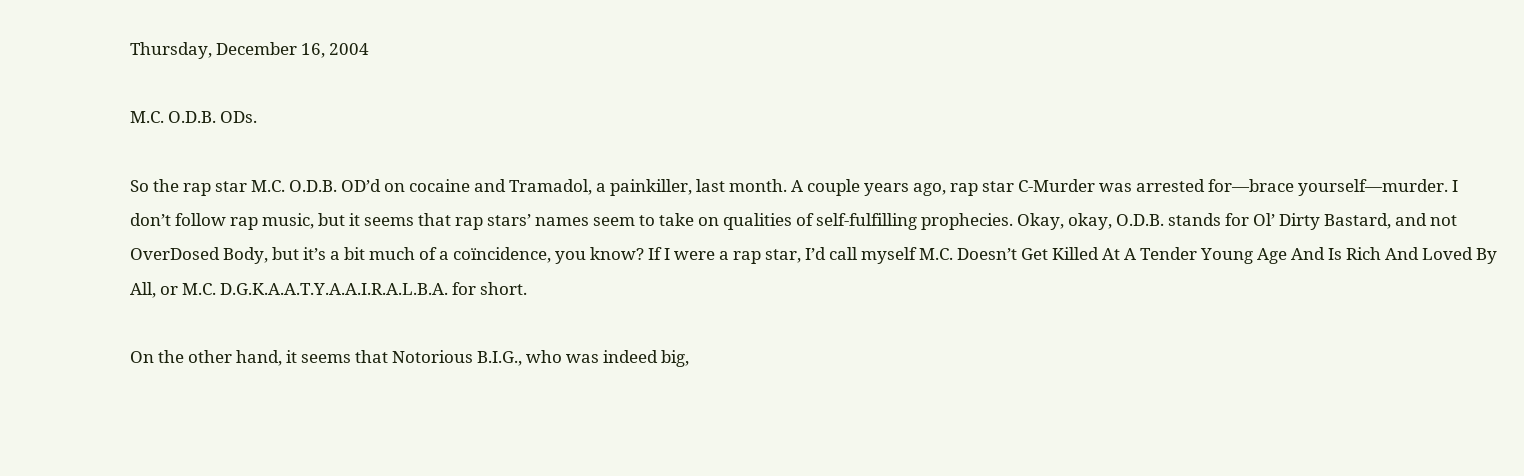Thursday, December 16, 2004

M.C. O.D.B. ODs.

So the rap star M.C. O.D.B. OD’d on cocaine and Tramadol, a painkiller, last month. A couple years ago, rap star C-Murder was arrested for—brace yourself—murder. I don’t follow rap music, but it seems that rap stars’ names seem to take on qualities of self-fulfilling prophecies. Okay, okay, O.D.B. stands for Ol’ Dirty Bastard, and not OverDosed Body, but it’s a bit much of a coïncidence, you know? If I were a rap star, I’d call myself M.C. Doesn’t Get Killed At A Tender Young Age And Is Rich And Loved By All, or M.C. D.G.K.A.A.T.Y.A.A.I.R.A.L.B.A. for short.

On the other hand, it seems that Notorious B.I.G., who was indeed big,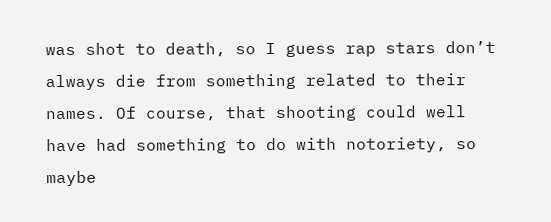was shot to death, so I guess rap stars don’t always die from something related to their names. Of course, that shooting could well have had something to do with notoriety, so maybe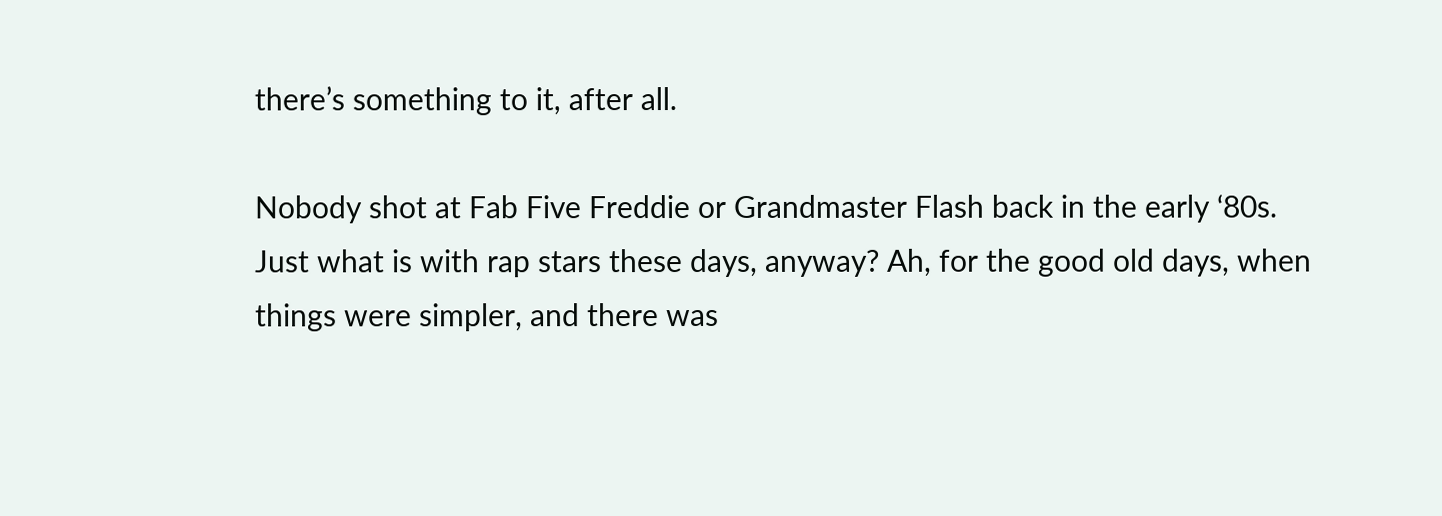there’s something to it, after all.

Nobody shot at Fab Five Freddie or Grandmaster Flash back in the early ‘80s. Just what is with rap stars these days, anyway? Ah, for the good old days, when things were simpler, and there was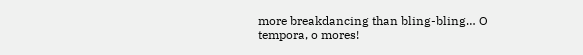more breakdancing than bling-bling… O tempora, o mores!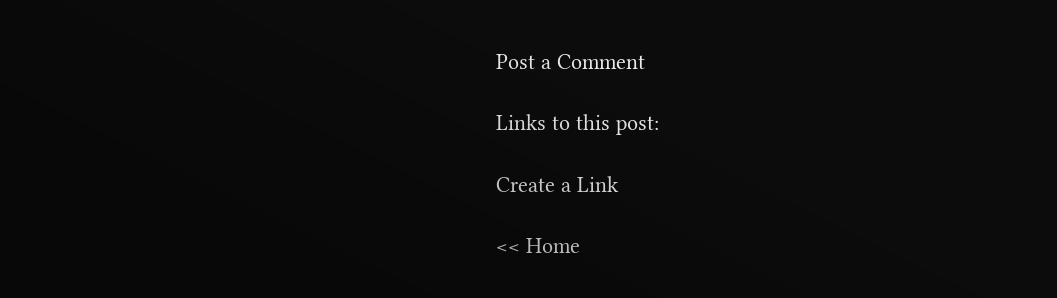Post a Comment

Links to this post:

Create a Link

<< Home